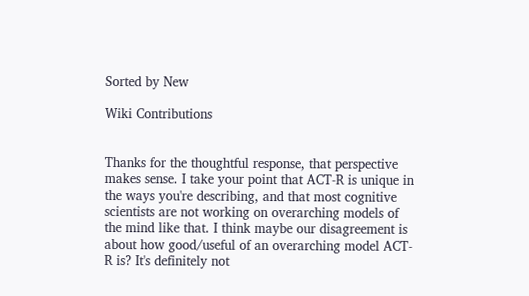Sorted by New

Wiki Contributions


Thanks for the thoughtful response, that perspective makes sense. I take your point that ACT-R is unique in the ways you're describing, and that most cognitive scientists are not working on overarching models of the mind like that. I think maybe our disagreement is about how good/useful of an overarching model ACT-R is? It's definitely not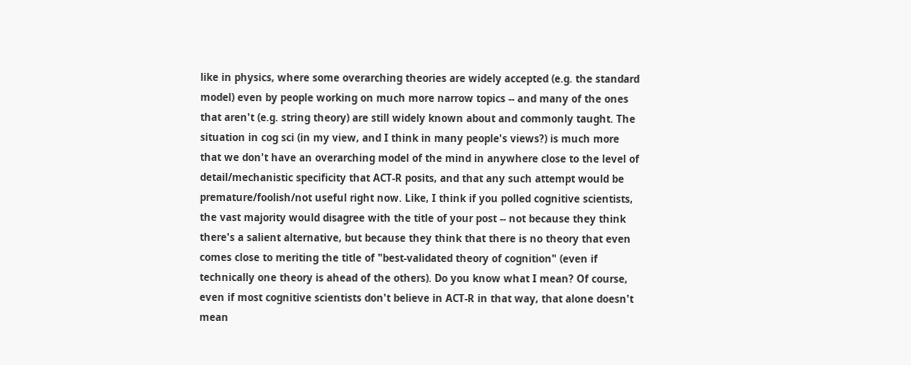like in physics, where some overarching theories are widely accepted (e.g. the standard model) even by people working on much more narrow topics -- and many of the ones that aren't (e.g. string theory) are still widely known about and commonly taught. The situation in cog sci (in my view, and I think in many people's views?) is much more that we don't have an overarching model of the mind in anywhere close to the level of detail/mechanistic specificity that ACT-R posits, and that any such attempt would be premature/foolish/not useful right now. Like, I think if you polled cognitive scientists, the vast majority would disagree with the title of your post -- not because they think there's a salient alternative, but because they think that there is no theory that even comes close to meriting the title of "best-validated theory of cognition" (even if technically one theory is ahead of the others). Do you know what I mean? Of course, even if most cognitive scientists don't believe in ACT-R in that way, that alone doesn't mean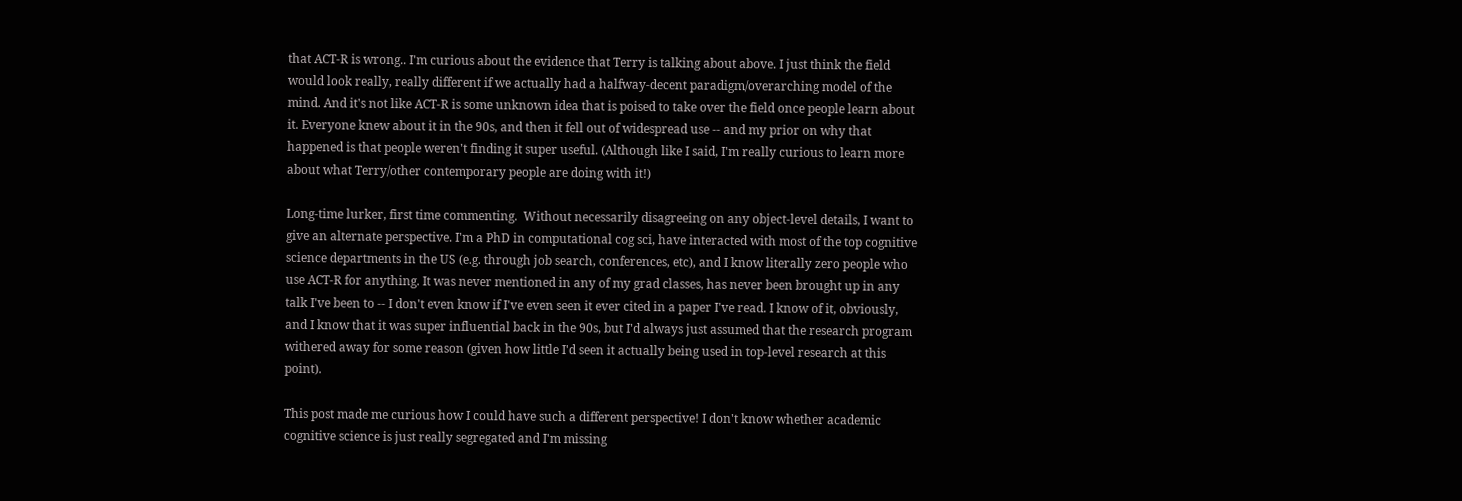that ACT-R is wrong.. I'm curious about the evidence that Terry is talking about above. I just think the field would look really, really different if we actually had a halfway-decent paradigm/overarching model of the mind. And it's not like ACT-R is some unknown idea that is poised to take over the field once people learn about it. Everyone knew about it in the 90s, and then it fell out of widespread use -- and my prior on why that happened is that people weren't finding it super useful. (Although like I said, I'm really curious to learn more about what Terry/other contemporary people are doing with it!)

Long-time lurker, first time commenting.  Without necessarily disagreeing on any object-level details, I want to give an alternate perspective. I'm a PhD in computational cog sci, have interacted with most of the top cognitive science departments in the US (e.g. through job search, conferences, etc), and I know literally zero people who use ACT-R for anything. It was never mentioned in any of my grad classes, has never been brought up in any talk I've been to -- I don't even know if I've even seen it ever cited in a paper I've read. I know of it, obviously, and I know that it was super influential back in the 90s, but I'd always just assumed that the research program withered away for some reason (given how little I'd seen it actually being used in top-level research at this point).

This post made me curious how I could have such a different perspective! I don't know whether academic cognitive science is just really segregated and I'm missing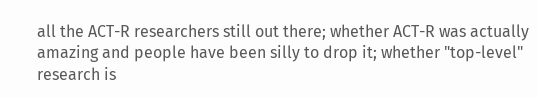all the ACT-R researchers still out there; whether ACT-R was actually amazing and people have been silly to drop it; whether "top-level" research is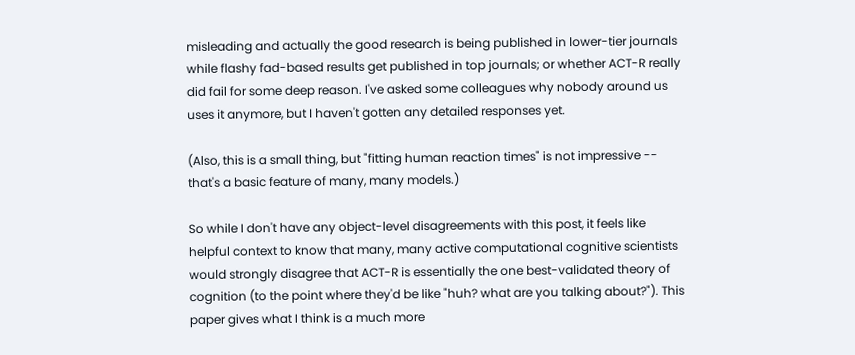misleading and actually the good research is being published in lower-tier journals while flashy fad-based results get published in top journals; or whether ACT-R really did fail for some deep reason. I've asked some colleagues why nobody around us uses it anymore, but I haven't gotten any detailed responses yet.

(Also, this is a small thing, but "fitting human reaction times" is not impressive -- that's a basic feature of many, many models.)

So while I don't have any object-level disagreements with this post, it feels like helpful context to know that many, many active computational cognitive scientists would strongly disagree that ACT-R is essentially the one best-validated theory of cognition (to the point where they'd be like "huh? what are you talking about?"). This paper gives what I think is a much more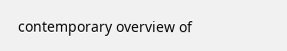contemporary overview of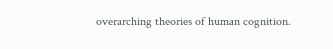overarching theories of human cognition.